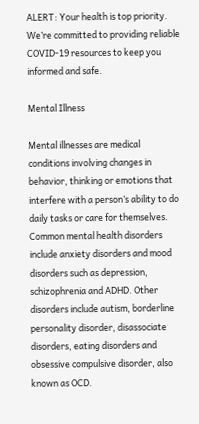ALERT: Your health is top priority. We’re committed to providing reliable COVID-19 resources to keep you informed and safe.

Mental Illness

Mental illnesses are medical conditions involving changes in behavior, thinking or emotions that interfere with a person’s ability to do daily tasks or care for themselves. Common mental health disorders include anxiety disorders and mood disorders such as depression, schizophrenia and ADHD. Other disorders include autism, borderline personality disorder, disassociate disorders, eating disorders and obsessive compulsive disorder, also known as OCD.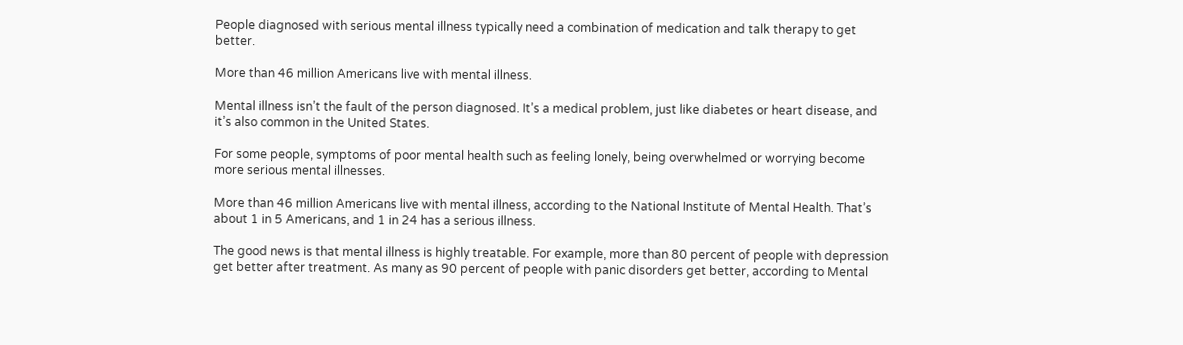People diagnosed with serious mental illness typically need a combination of medication and talk therapy to get better.

More than 46 million Americans live with mental illness.

Mental illness isn’t the fault of the person diagnosed. It’s a medical problem, just like diabetes or heart disease, and it’s also common in the United States.

For some people, symptoms of poor mental health such as feeling lonely, being overwhelmed or worrying become more serious mental illnesses.

More than 46 million Americans live with mental illness, according to the National Institute of Mental Health. That’s about 1 in 5 Americans, and 1 in 24 has a serious illness.

The good news is that mental illness is highly treatable. For example, more than 80 percent of people with depression get better after treatment. As many as 90 percent of people with panic disorders get better, according to Mental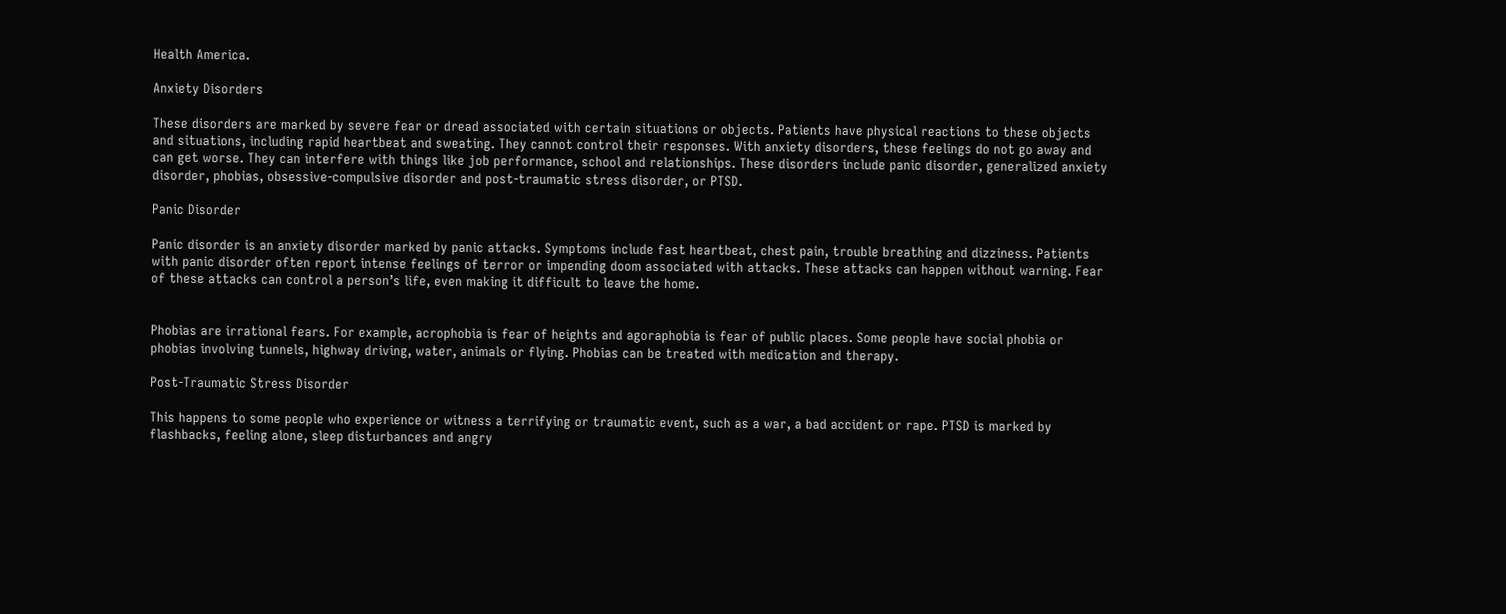Health America.

Anxiety Disorders

These disorders are marked by severe fear or dread associated with certain situations or objects. Patients have physical reactions to these objects and situations, including rapid heartbeat and sweating. They cannot control their responses. With anxiety disorders, these feelings do not go away and can get worse. They can interfere with things like job performance, school and relationships. These disorders include panic disorder, generalized anxiety disorder, phobias, obsessive-compulsive disorder and post-traumatic stress disorder, or PTSD.

Panic Disorder

Panic disorder is an anxiety disorder marked by panic attacks. Symptoms include fast heartbeat, chest pain, trouble breathing and dizziness. Patients with panic disorder often report intense feelings of terror or impending doom associated with attacks. These attacks can happen without warning. Fear of these attacks can control a person’s life, even making it difficult to leave the home.


Phobias are irrational fears. For example, acrophobia is fear of heights and agoraphobia is fear of public places. Some people have social phobia or phobias involving tunnels, highway driving, water, animals or flying. Phobias can be treated with medication and therapy.

Post-Traumatic Stress Disorder

This happens to some people who experience or witness a terrifying or traumatic event, such as a war, a bad accident or rape. PTSD is marked by flashbacks, feeling alone, sleep disturbances and angry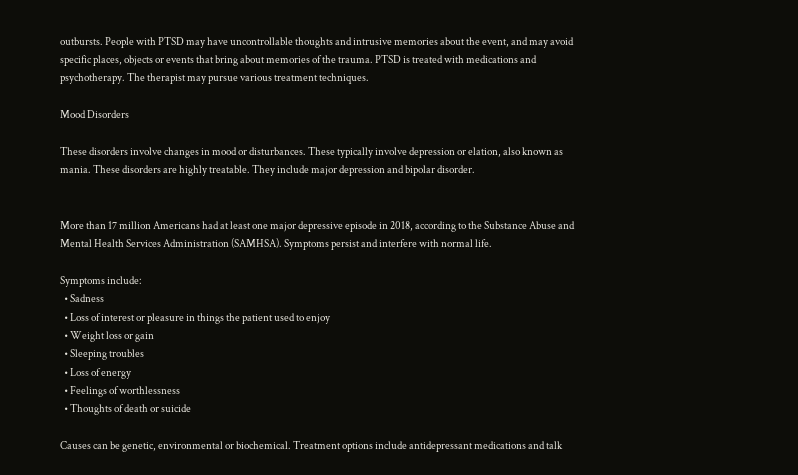outbursts. People with PTSD may have uncontrollable thoughts and intrusive memories about the event, and may avoid specific places, objects or events that bring about memories of the trauma. PTSD is treated with medications and psychotherapy. The therapist may pursue various treatment techniques.

Mood Disorders

These disorders involve changes in mood or disturbances. These typically involve depression or elation, also known as mania. These disorders are highly treatable. They include major depression and bipolar disorder.


More than 17 million Americans had at least one major depressive episode in 2018, according to the Substance Abuse and Mental Health Services Administration (SAMHSA). Symptoms persist and interfere with normal life.

Symptoms include:
  • Sadness
  • Loss of interest or pleasure in things the patient used to enjoy
  • Weight loss or gain
  • Sleeping troubles
  • Loss of energy
  • Feelings of worthlessness
  • Thoughts of death or suicide

Causes can be genetic, environmental or biochemical. Treatment options include antidepressant medications and talk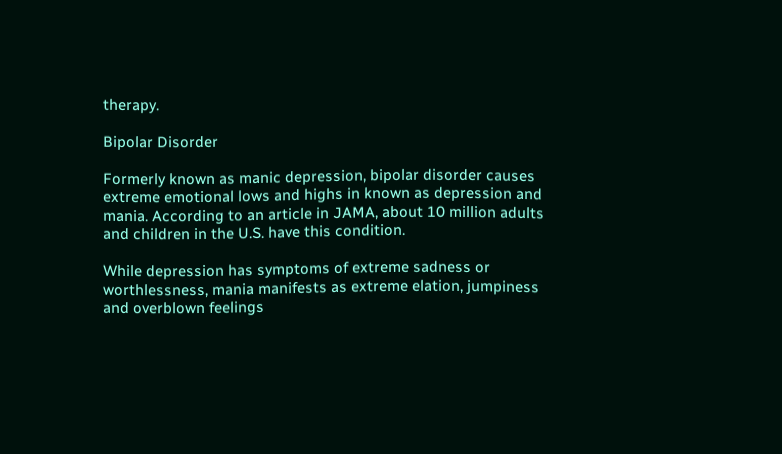therapy.

Bipolar Disorder

Formerly known as manic depression, bipolar disorder causes extreme emotional lows and highs in known as depression and mania. According to an article in JAMA, about 10 million adults and children in the U.S. have this condition.

While depression has symptoms of extreme sadness or worthlessness, mania manifests as extreme elation, jumpiness and overblown feelings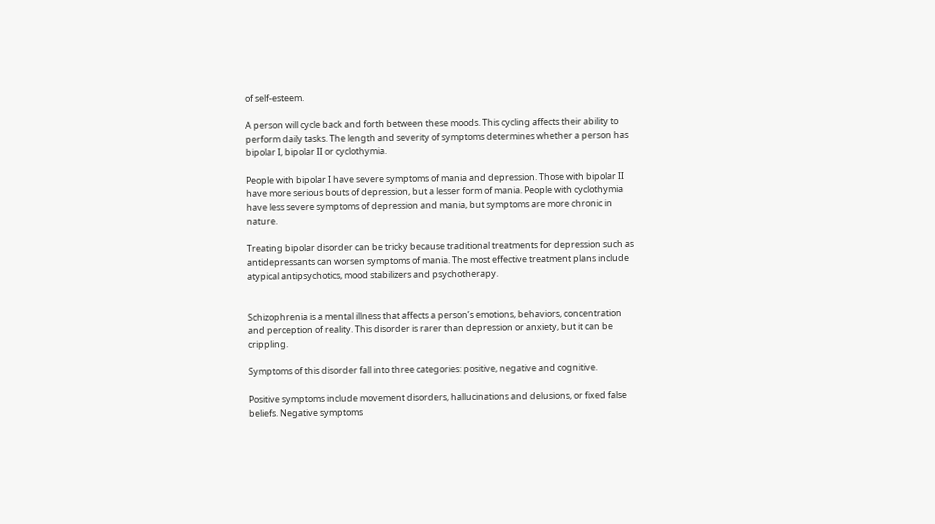of self-esteem.

A person will cycle back and forth between these moods. This cycling affects their ability to perform daily tasks. The length and severity of symptoms determines whether a person has bipolar I, bipolar II or cyclothymia.

People with bipolar I have severe symptoms of mania and depression. Those with bipolar II have more serious bouts of depression, but a lesser form of mania. People with cyclothymia have less severe symptoms of depression and mania, but symptoms are more chronic in nature.

Treating bipolar disorder can be tricky because traditional treatments for depression such as antidepressants can worsen symptoms of mania. The most effective treatment plans include atypical antipsychotics, mood stabilizers and psychotherapy.


Schizophrenia is a mental illness that affects a person’s emotions, behaviors, concentration and perception of reality. This disorder is rarer than depression or anxiety, but it can be crippling.

Symptoms of this disorder fall into three categories: positive, negative and cognitive.

Positive symptoms include movement disorders, hallucinations and delusions, or fixed false beliefs. Negative symptoms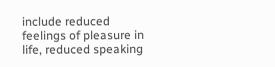include reduced feelings of pleasure in life, reduced speaking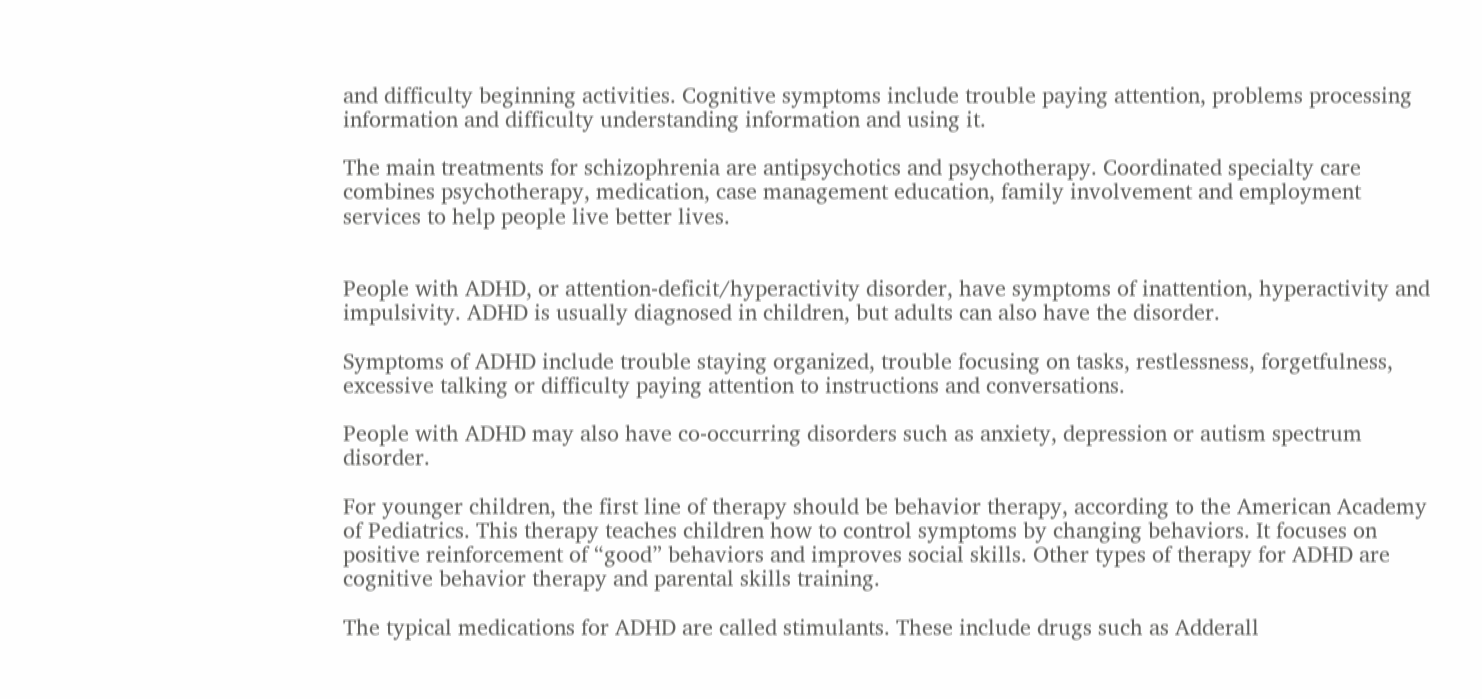and difficulty beginning activities. Cognitive symptoms include trouble paying attention, problems processing information and difficulty understanding information and using it.

The main treatments for schizophrenia are antipsychotics and psychotherapy. Coordinated specialty care combines psychotherapy, medication, case management education, family involvement and employment services to help people live better lives.


People with ADHD, or attention-deficit/hyperactivity disorder, have symptoms of inattention, hyperactivity and impulsivity. ADHD is usually diagnosed in children, but adults can also have the disorder.

Symptoms of ADHD include trouble staying organized, trouble focusing on tasks, restlessness, forgetfulness, excessive talking or difficulty paying attention to instructions and conversations.

People with ADHD may also have co-occurring disorders such as anxiety, depression or autism spectrum disorder.

For younger children, the first line of therapy should be behavior therapy, according to the American Academy of Pediatrics. This therapy teaches children how to control symptoms by changing behaviors. It focuses on positive reinforcement of “good” behaviors and improves social skills. Other types of therapy for ADHD are cognitive behavior therapy and parental skills training.

The typical medications for ADHD are called stimulants. These include drugs such as Adderall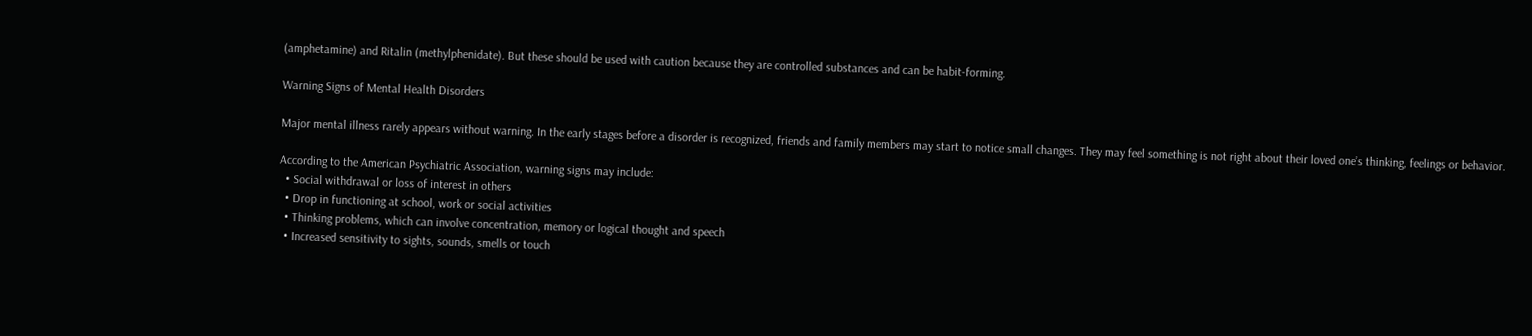(amphetamine) and Ritalin (methylphenidate). But these should be used with caution because they are controlled substances and can be habit-forming.

Warning Signs of Mental Health Disorders

Major mental illness rarely appears without warning. In the early stages before a disorder is recognized, friends and family members may start to notice small changes. They may feel something is not right about their loved one’s thinking, feelings or behavior.

According to the American Psychiatric Association, warning signs may include:
  • Social withdrawal or loss of interest in others
  • Drop in functioning at school, work or social activities
  • Thinking problems, which can involve concentration, memory or logical thought and speech
  • Increased sensitivity to sights, sounds, smells or touch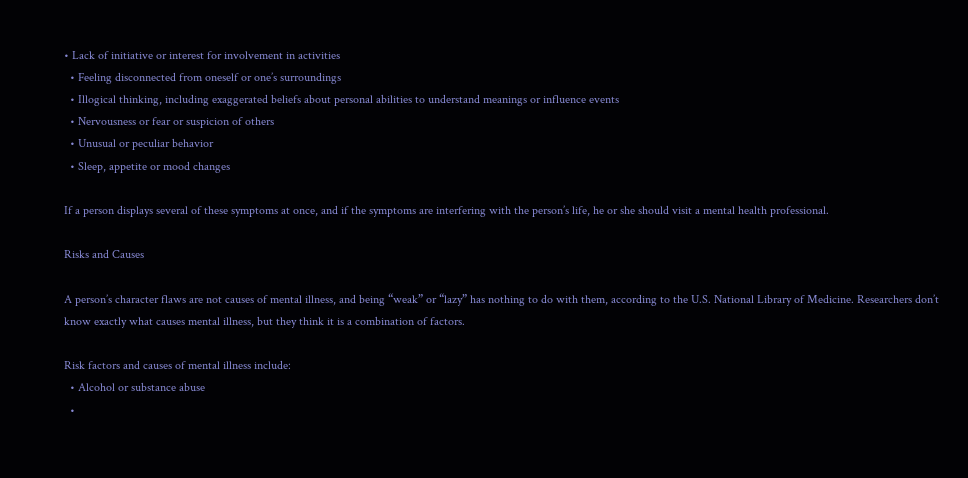• Lack of initiative or interest for involvement in activities
  • Feeling disconnected from oneself or one’s surroundings
  • Illogical thinking, including exaggerated beliefs about personal abilities to understand meanings or influence events
  • Nervousness or fear or suspicion of others
  • Unusual or peculiar behavior
  • Sleep, appetite or mood changes

If a person displays several of these symptoms at once, and if the symptoms are interfering with the person’s life, he or she should visit a mental health professional.

Risks and Causes

A person’s character flaws are not causes of mental illness, and being “weak” or “lazy” has nothing to do with them, according to the U.S. National Library of Medicine. Researchers don’t know exactly what causes mental illness, but they think it is a combination of factors.

Risk factors and causes of mental illness include:
  • Alcohol or substance abuse
  •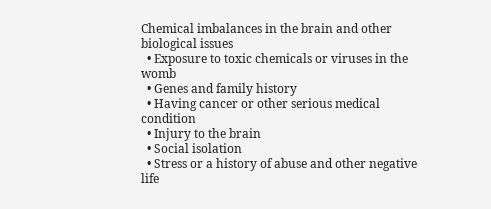Chemical imbalances in the brain and other biological issues
  • Exposure to toxic chemicals or viruses in the womb
  • Genes and family history
  • Having cancer or other serious medical condition
  • Injury to the brain
  • Social isolation
  • Stress or a history of abuse and other negative life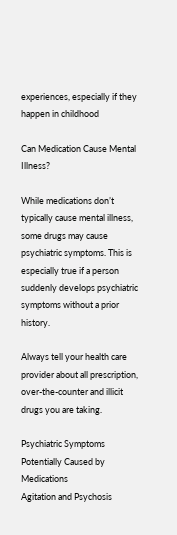experiences, especially if they happen in childhood

Can Medication Cause Mental Illness?

While medications don’t typically cause mental illness, some drugs may cause psychiatric symptoms. This is especially true if a person suddenly develops psychiatric symptoms without a prior history.

Always tell your health care provider about all prescription, over-the-counter and illicit drugs you are taking.

Psychiatric Symptoms Potentially Caused by Medications
Agitation and Psychosis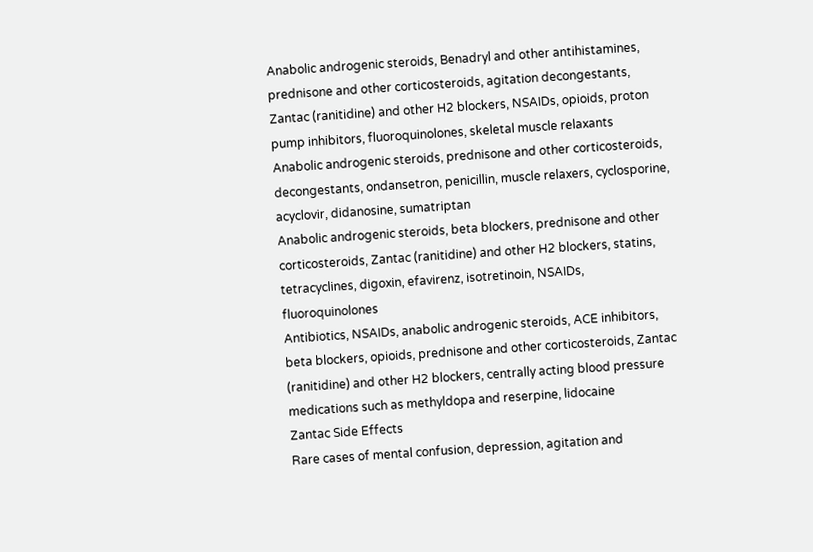Anabolic androgenic steroids, Benadryl and other antihistamines, prednisone and other corticosteroids, agitation decongestants, Zantac (ranitidine) and other H2 blockers, NSAIDs, opioids, proton pump inhibitors, fluoroquinolones, skeletal muscle relaxants
Anabolic androgenic steroids, prednisone and other corticosteroids, decongestants, ondansetron, penicillin, muscle relaxers, cyclosporine, acyclovir, didanosine, sumatriptan
Anabolic androgenic steroids, beta blockers, prednisone and other corticosteroids, Zantac (ranitidine) and other H2 blockers, statins, tetracyclines, digoxin, efavirenz, isotretinoin, NSAIDs, fluoroquinolones
Antibiotics, NSAIDs, anabolic androgenic steroids, ACE inhibitors, beta blockers, opioids, prednisone and other corticosteroids, Zantac (ranitidine) and other H2 blockers, centrally acting blood pressure medications such as methyldopa and reserpine, lidocaine
Zantac Side Effects
Rare cases of mental confusion, depression, agitation and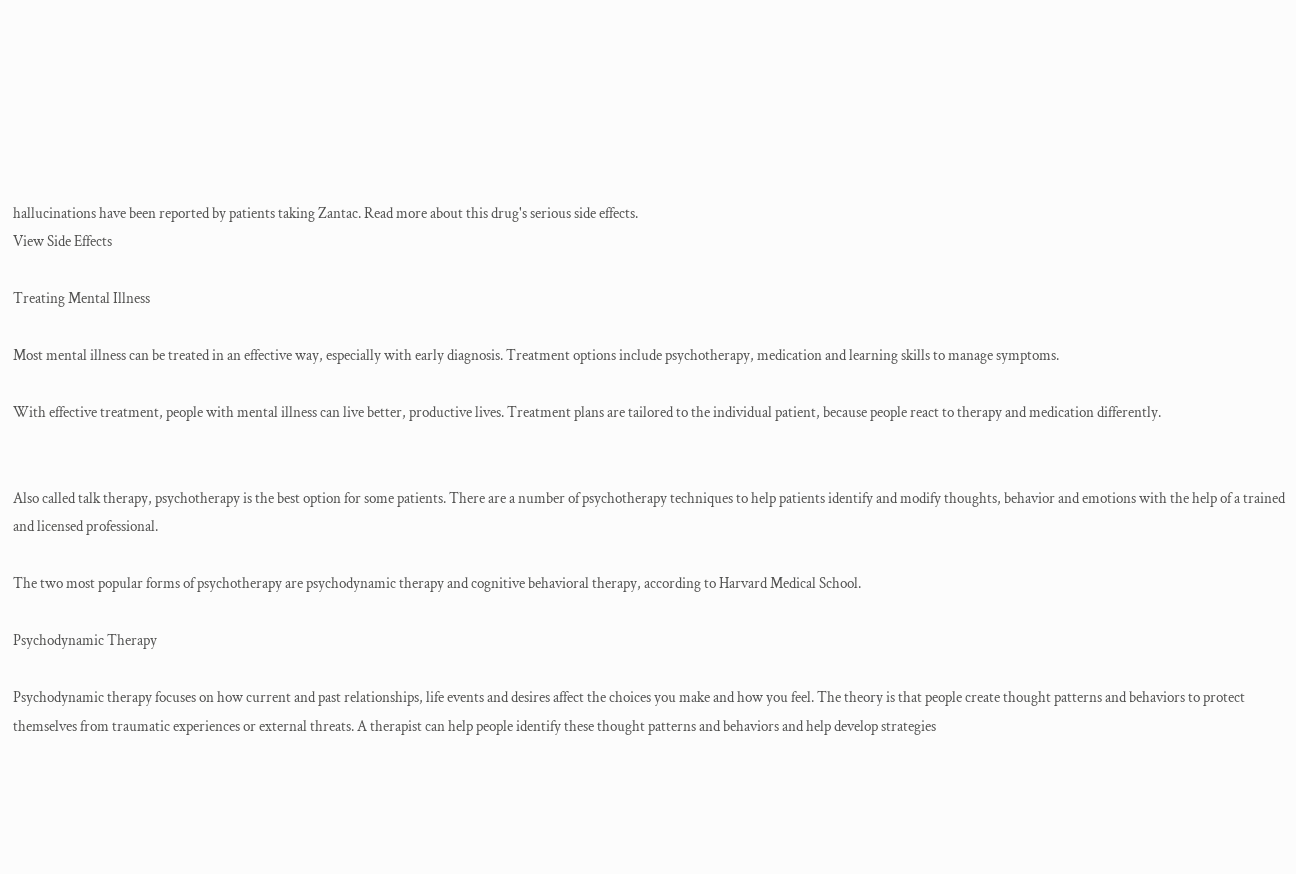hallucinations have been reported by patients taking Zantac. Read more about this drug's serious side effects.
View Side Effects

Treating Mental Illness

Most mental illness can be treated in an effective way, especially with early diagnosis. Treatment options include psychotherapy, medication and learning skills to manage symptoms.

With effective treatment, people with mental illness can live better, productive lives. Treatment plans are tailored to the individual patient, because people react to therapy and medication differently.


Also called talk therapy, psychotherapy is the best option for some patients. There are a number of psychotherapy techniques to help patients identify and modify thoughts, behavior and emotions with the help of a trained and licensed professional.

The two most popular forms of psychotherapy are psychodynamic therapy and cognitive behavioral therapy, according to Harvard Medical School.

Psychodynamic Therapy

Psychodynamic therapy focuses on how current and past relationships, life events and desires affect the choices you make and how you feel. The theory is that people create thought patterns and behaviors to protect themselves from traumatic experiences or external threats. A therapist can help people identify these thought patterns and behaviors and help develop strategies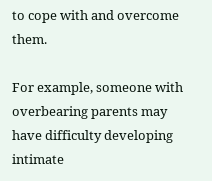to cope with and overcome them.

For example, someone with overbearing parents may have difficulty developing intimate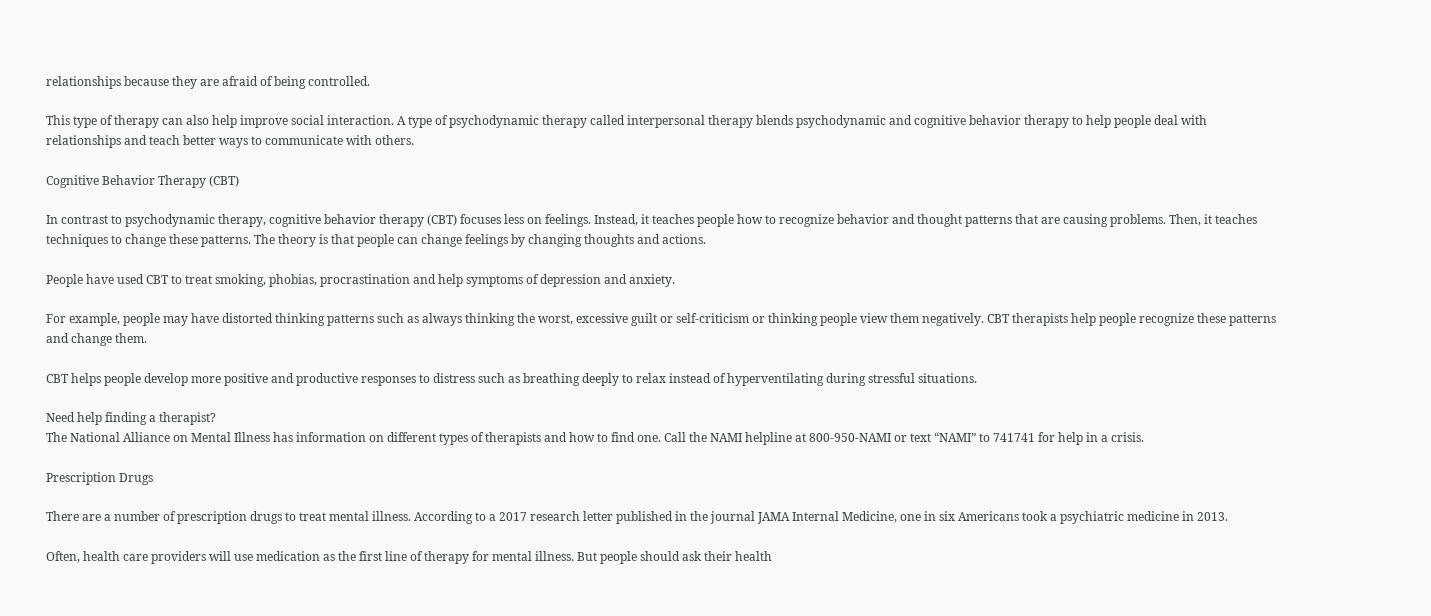relationships because they are afraid of being controlled.

This type of therapy can also help improve social interaction. A type of psychodynamic therapy called interpersonal therapy blends psychodynamic and cognitive behavior therapy to help people deal with relationships and teach better ways to communicate with others.

Cognitive Behavior Therapy (CBT)

In contrast to psychodynamic therapy, cognitive behavior therapy (CBT) focuses less on feelings. Instead, it teaches people how to recognize behavior and thought patterns that are causing problems. Then, it teaches techniques to change these patterns. The theory is that people can change feelings by changing thoughts and actions.

People have used CBT to treat smoking, phobias, procrastination and help symptoms of depression and anxiety.

For example, people may have distorted thinking patterns such as always thinking the worst, excessive guilt or self-criticism or thinking people view them negatively. CBT therapists help people recognize these patterns and change them.

CBT helps people develop more positive and productive responses to distress such as breathing deeply to relax instead of hyperventilating during stressful situations.

Need help finding a therapist?
The National Alliance on Mental Illness has information on different types of therapists and how to find one. Call the NAMI helpline at 800-950-NAMI or text “NAMI” to 741741 for help in a crisis.

Prescription Drugs

There are a number of prescription drugs to treat mental illness. According to a 2017 research letter published in the journal JAMA Internal Medicine, one in six Americans took a psychiatric medicine in 2013.

Often, health care providers will use medication as the first line of therapy for mental illness. But people should ask their health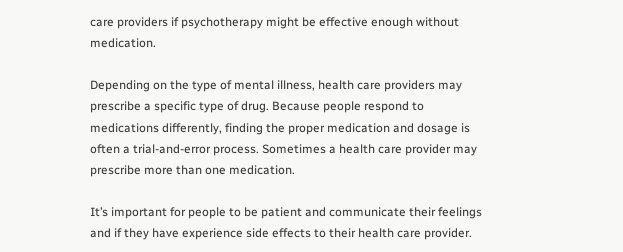care providers if psychotherapy might be effective enough without medication.

Depending on the type of mental illness, health care providers may prescribe a specific type of drug. Because people respond to medications differently, finding the proper medication and dosage is often a trial-and-error process. Sometimes a health care provider may prescribe more than one medication.

It’s important for people to be patient and communicate their feelings and if they have experience side effects to their health care provider.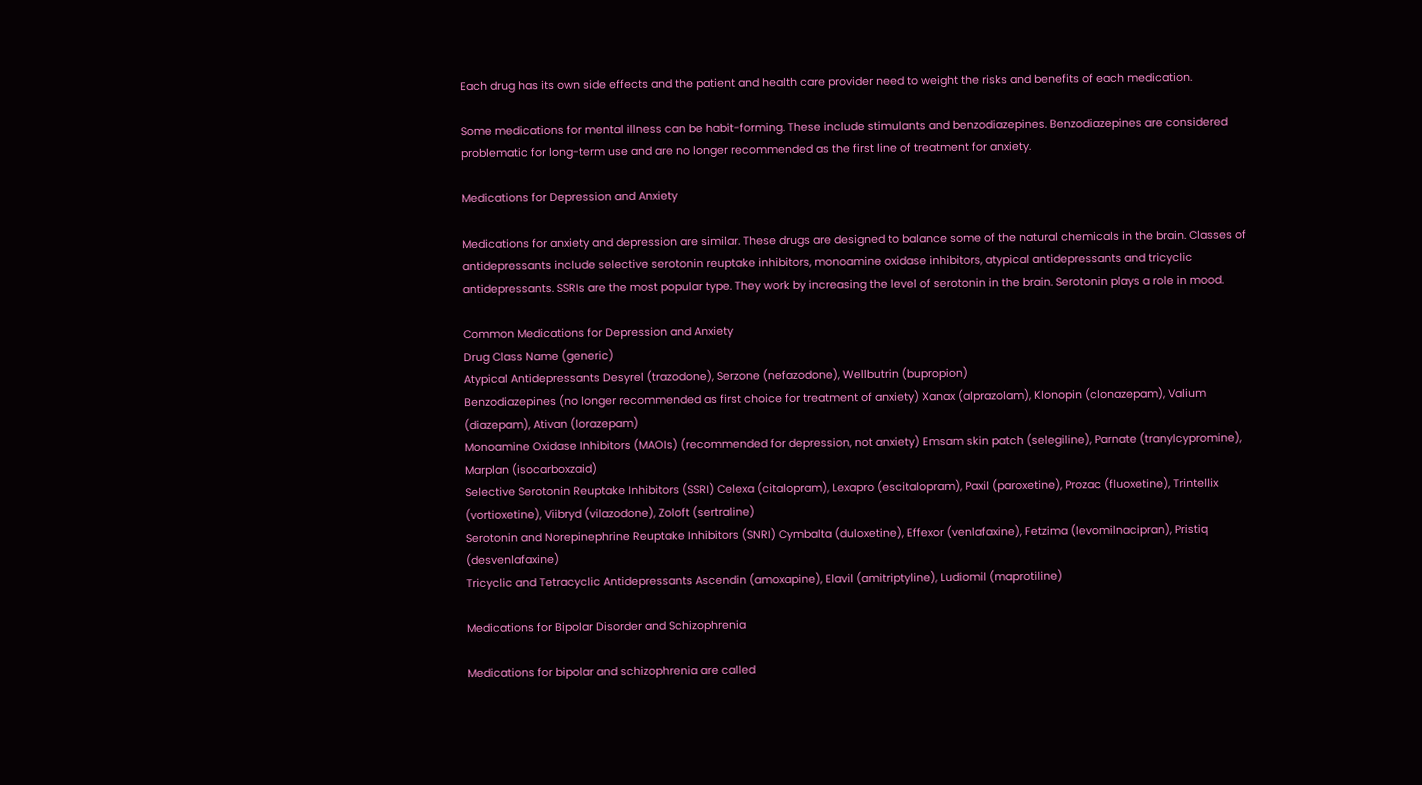Each drug has its own side effects and the patient and health care provider need to weight the risks and benefits of each medication.

Some medications for mental illness can be habit-forming. These include stimulants and benzodiazepines. Benzodiazepines are considered problematic for long-term use and are no longer recommended as the first line of treatment for anxiety.

Medications for Depression and Anxiety

Medications for anxiety and depression are similar. These drugs are designed to balance some of the natural chemicals in the brain. Classes of antidepressants include selective serotonin reuptake inhibitors, monoamine oxidase inhibitors, atypical antidepressants and tricyclic antidepressants. SSRIs are the most popular type. They work by increasing the level of serotonin in the brain. Serotonin plays a role in mood.

Common Medications for Depression and Anxiety
Drug Class Name (generic)
Atypical Antidepressants Desyrel (trazodone), Serzone (nefazodone), Wellbutrin (bupropion)
Benzodiazepines (no longer recommended as first choice for treatment of anxiety) Xanax (alprazolam), Klonopin (clonazepam), Valium (diazepam), Ativan (lorazepam)
Monoamine Oxidase Inhibitors (MAOIs) (recommended for depression, not anxiety) Emsam skin patch (selegiline), Parnate (tranylcypromine), Marplan (isocarboxzaid)
Selective Serotonin Reuptake Inhibitors (SSRI) Celexa (citalopram), Lexapro (escitalopram), Paxil (paroxetine), Prozac (fluoxetine), Trintellix (vortioxetine), Viibryd (vilazodone), Zoloft (sertraline)
Serotonin and Norepinephrine Reuptake Inhibitors (SNRI) Cymbalta (duloxetine), Effexor (venlafaxine), Fetzima (levomilnacipran), Pristiq (desvenlafaxine)
Tricyclic and Tetracyclic Antidepressants Ascendin (amoxapine), Elavil (amitriptyline), Ludiomil (maprotiline)

Medications for Bipolar Disorder and Schizophrenia

Medications for bipolar and schizophrenia are called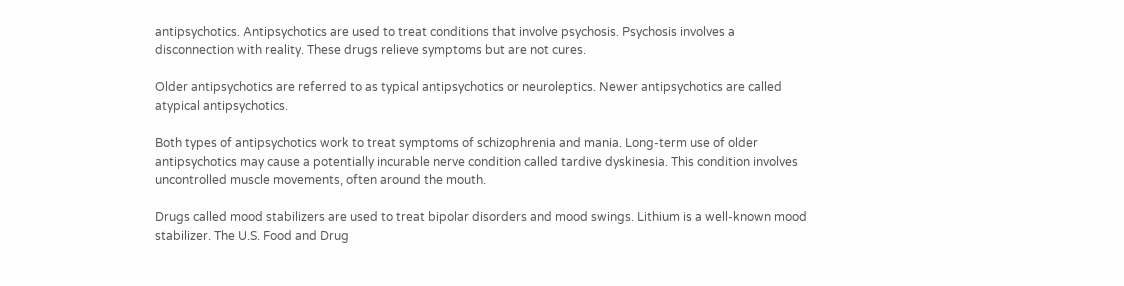antipsychotics. Antipsychotics are used to treat conditions that involve psychosis. Psychosis involves a disconnection with reality. These drugs relieve symptoms but are not cures.

Older antipsychotics are referred to as typical antipsychotics or neuroleptics. Newer antipsychotics are called atypical antipsychotics.

Both types of antipsychotics work to treat symptoms of schizophrenia and mania. Long-term use of older antipsychotics may cause a potentially incurable nerve condition called tardive dyskinesia. This condition involves uncontrolled muscle movements, often around the mouth.

Drugs called mood stabilizers are used to treat bipolar disorders and mood swings. Lithium is a well-known mood stabilizer. The U.S. Food and Drug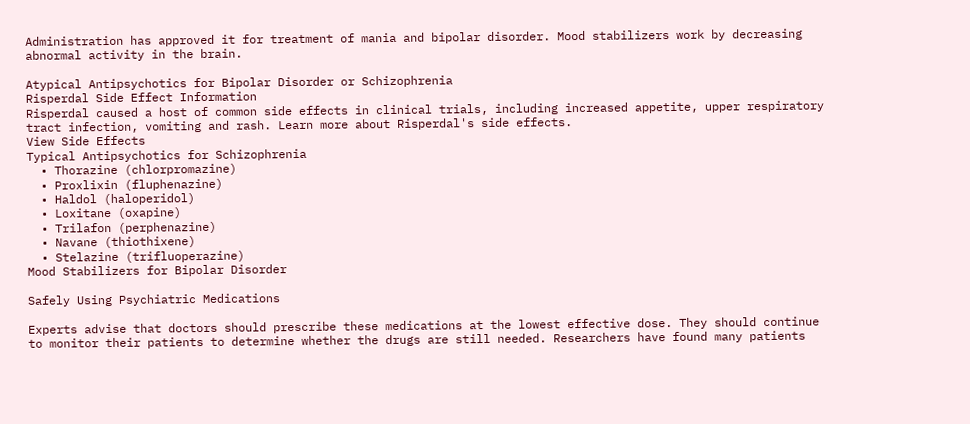Administration has approved it for treatment of mania and bipolar disorder. Mood stabilizers work by decreasing abnormal activity in the brain.

Atypical Antipsychotics for Bipolar Disorder or Schizophrenia
Risperdal Side Effect Information
Risperdal caused a host of common side effects in clinical trials, including increased appetite, upper respiratory tract infection, vomiting and rash. Learn more about Risperdal's side effects.
View Side Effects
Typical Antipsychotics for Schizophrenia
  • Thorazine (chlorpromazine)
  • Proxlixin (fluphenazine)
  • Haldol (haloperidol)
  • Loxitane (oxapine)
  • Trilafon (perphenazine)
  • Navane (thiothixene)
  • Stelazine (trifluoperazine)
Mood Stabilizers for Bipolar Disorder

Safely Using Psychiatric Medications

Experts advise that doctors should prescribe these medications at the lowest effective dose. They should continue to monitor their patients to determine whether the drugs are still needed. Researchers have found many patients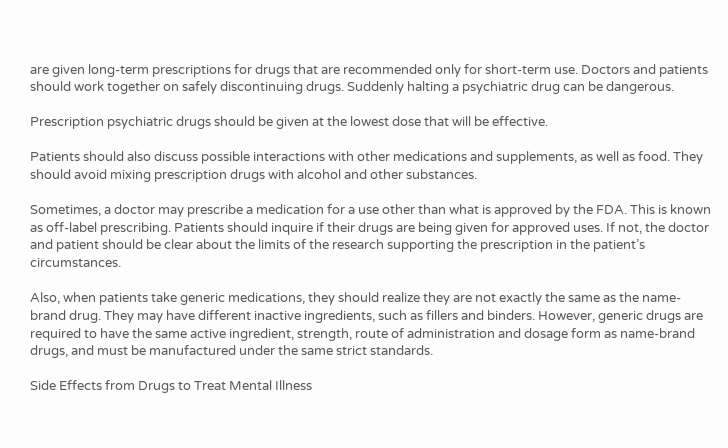are given long-term prescriptions for drugs that are recommended only for short-term use. Doctors and patients should work together on safely discontinuing drugs. Suddenly halting a psychiatric drug can be dangerous.

Prescription psychiatric drugs should be given at the lowest dose that will be effective.

Patients should also discuss possible interactions with other medications and supplements, as well as food. They should avoid mixing prescription drugs with alcohol and other substances.

Sometimes, a doctor may prescribe a medication for a use other than what is approved by the FDA. This is known as off-label prescribing. Patients should inquire if their drugs are being given for approved uses. If not, the doctor and patient should be clear about the limits of the research supporting the prescription in the patient’s circumstances.

Also, when patients take generic medications, they should realize they are not exactly the same as the name-brand drug. They may have different inactive ingredients, such as fillers and binders. However, generic drugs are required to have the same active ingredient, strength, route of administration and dosage form as name-brand drugs, and must be manufactured under the same strict standards.

Side Effects from Drugs to Treat Mental Illness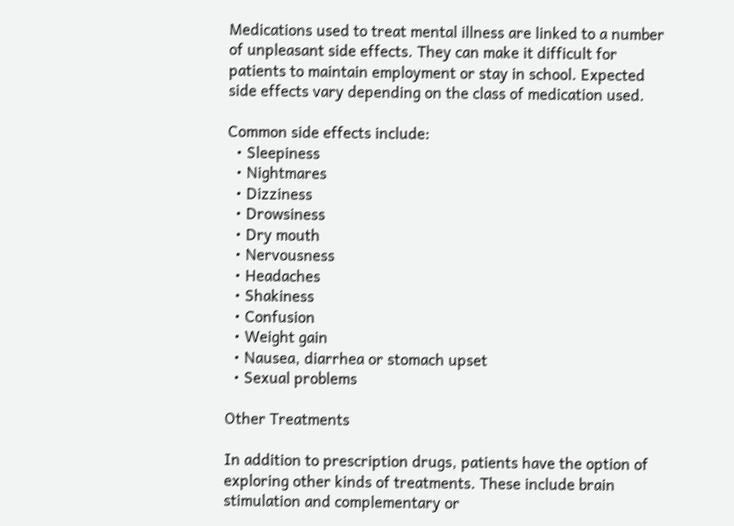Medications used to treat mental illness are linked to a number of unpleasant side effects. They can make it difficult for patients to maintain employment or stay in school. Expected side effects vary depending on the class of medication used.

Common side effects include:
  • Sleepiness
  • Nightmares
  • Dizziness
  • Drowsiness
  • Dry mouth
  • Nervousness
  • Headaches
  • Shakiness
  • Confusion
  • Weight gain
  • Nausea, diarrhea or stomach upset
  • Sexual problems

Other Treatments

In addition to prescription drugs, patients have the option of exploring other kinds of treatments. These include brain stimulation and complementary or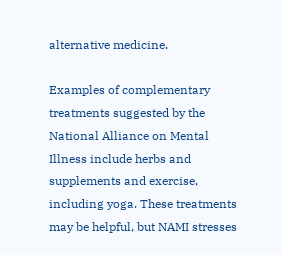alternative medicine.

Examples of complementary treatments suggested by the National Alliance on Mental Illness include herbs and supplements and exercise, including yoga. These treatments may be helpful, but NAMI stresses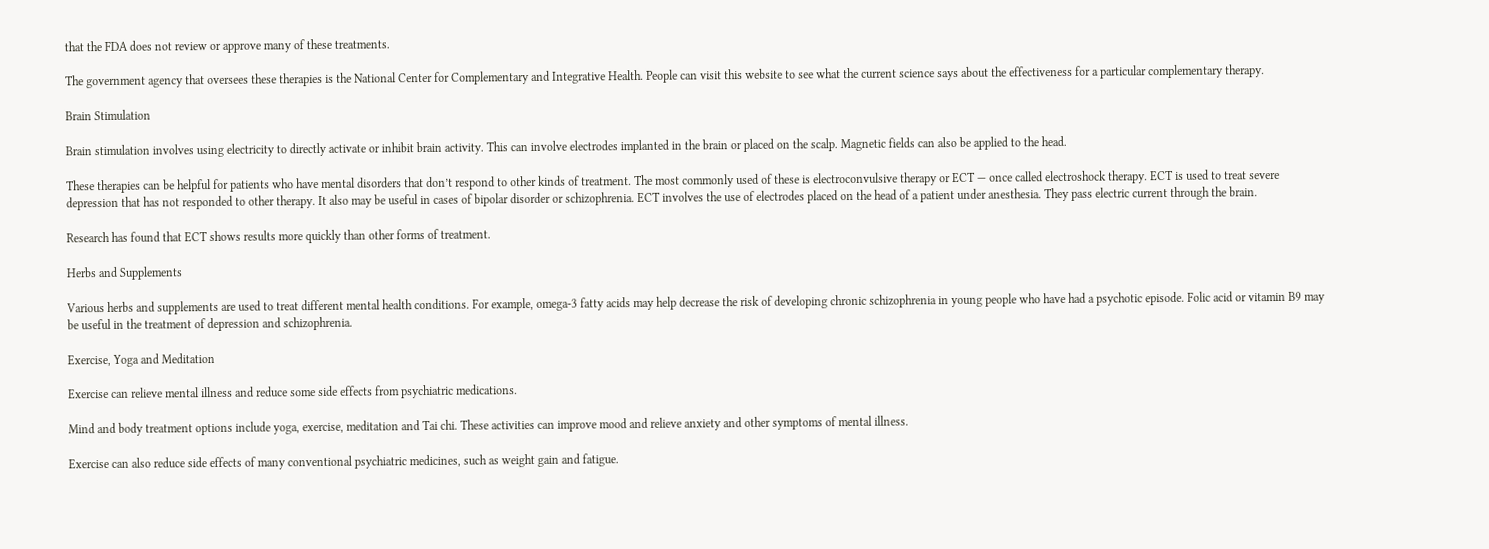that the FDA does not review or approve many of these treatments.

The government agency that oversees these therapies is the National Center for Complementary and Integrative Health. People can visit this website to see what the current science says about the effectiveness for a particular complementary therapy.

Brain Stimulation

Brain stimulation involves using electricity to directly activate or inhibit brain activity. This can involve electrodes implanted in the brain or placed on the scalp. Magnetic fields can also be applied to the head.

These therapies can be helpful for patients who have mental disorders that don’t respond to other kinds of treatment. The most commonly used of these is electroconvulsive therapy or ECT — once called electroshock therapy. ECT is used to treat severe depression that has not responded to other therapy. It also may be useful in cases of bipolar disorder or schizophrenia. ECT involves the use of electrodes placed on the head of a patient under anesthesia. They pass electric current through the brain.

Research has found that ECT shows results more quickly than other forms of treatment.

Herbs and Supplements

Various herbs and supplements are used to treat different mental health conditions. For example, omega-3 fatty acids may help decrease the risk of developing chronic schizophrenia in young people who have had a psychotic episode. Folic acid or vitamin B9 may be useful in the treatment of depression and schizophrenia.

Exercise, Yoga and Meditation

Exercise can relieve mental illness and reduce some side effects from psychiatric medications.

Mind and body treatment options include yoga, exercise, meditation and Tai chi. These activities can improve mood and relieve anxiety and other symptoms of mental illness.

Exercise can also reduce side effects of many conventional psychiatric medicines, such as weight gain and fatigue.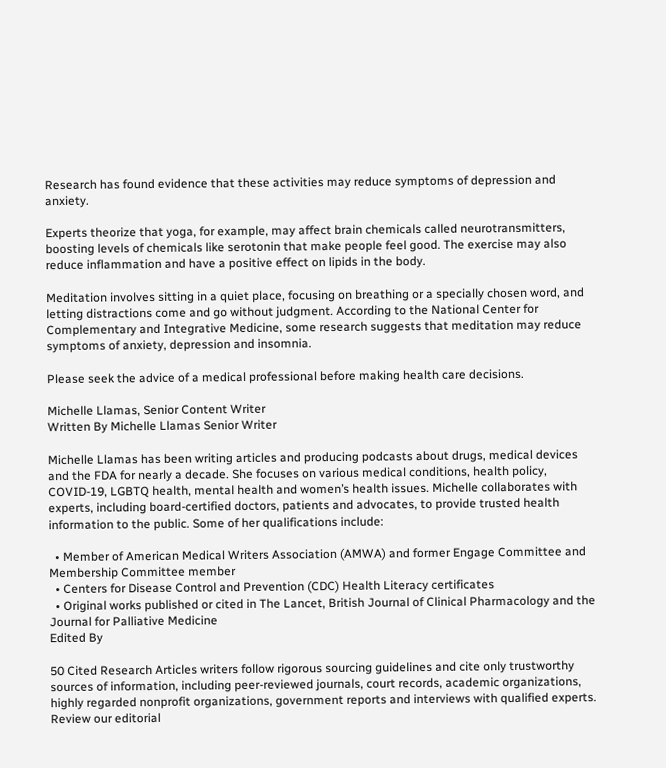Research has found evidence that these activities may reduce symptoms of depression and anxiety.

Experts theorize that yoga, for example, may affect brain chemicals called neurotransmitters, boosting levels of chemicals like serotonin that make people feel good. The exercise may also reduce inflammation and have a positive effect on lipids in the body.

Meditation involves sitting in a quiet place, focusing on breathing or a specially chosen word, and letting distractions come and go without judgment. According to the National Center for Complementary and Integrative Medicine, some research suggests that meditation may reduce symptoms of anxiety, depression and insomnia.

Please seek the advice of a medical professional before making health care decisions.

Michelle Llamas, Senior Content Writer
Written By Michelle Llamas Senior Writer

Michelle Llamas has been writing articles and producing podcasts about drugs, medical devices and the FDA for nearly a decade. She focuses on various medical conditions, health policy, COVID-19, LGBTQ health, mental health and women’s health issues. Michelle collaborates with experts, including board-certified doctors, patients and advocates, to provide trusted health information to the public. Some of her qualifications include:

  • Member of American Medical Writers Association (AMWA) and former Engage Committee and Membership Committee member
  • Centers for Disease Control and Prevention (CDC) Health Literacy certificates
  • Original works published or cited in The Lancet, British Journal of Clinical Pharmacology and the Journal for Palliative Medicine
Edited By

50 Cited Research Articles writers follow rigorous sourcing guidelines and cite only trustworthy sources of information, including peer-reviewed journals, court records, academic organizations, highly regarded nonprofit organizations, government reports and interviews with qualified experts. Review our editorial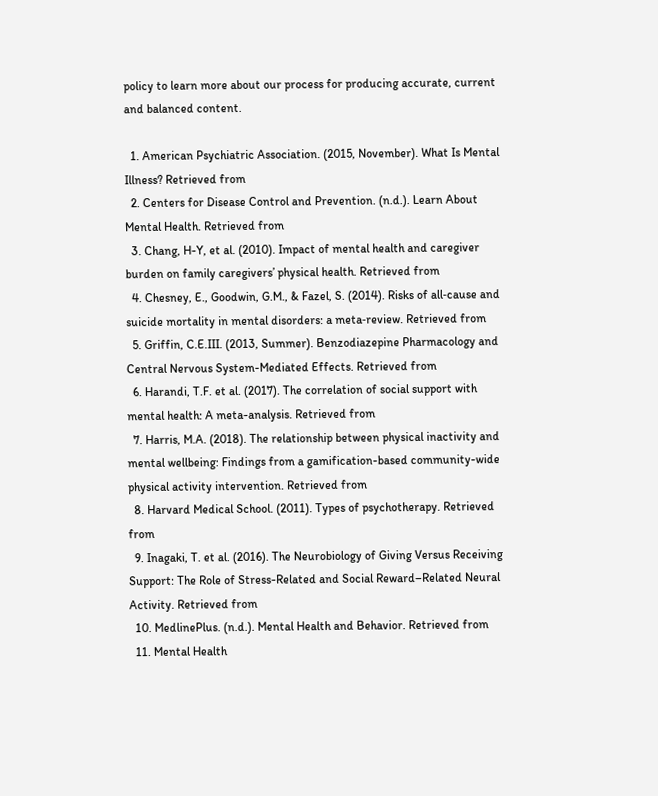policy to learn more about our process for producing accurate, current and balanced content.

  1. American Psychiatric Association. (2015, November). What Is Mental Illness? Retrieved from
  2. Centers for Disease Control and Prevention. (n.d.). Learn About Mental Health. Retrieved from
  3. Chang, H-Y, et al. (2010). Impact of mental health and caregiver burden on family caregivers’ physical health. Retrieved from
  4. Chesney, E., Goodwin, G.M., & Fazel, S. (2014). Risks of all‐cause and suicide mortality in mental disorders: a meta‐review. Retrieved from
  5. Griffin, C.E.III. (2013, Summer). Benzodiazepine Pharmacology and Central Nervous System-Mediated Effects. Retrieved from
  6. Harandi, T.F. et al. (2017). The correlation of social support with mental health: A meta-analysis. Retrieved from
  7. Harris, M.A. (2018). The relationship between physical inactivity and mental wellbeing: Findings from a gamification-based community-wide physical activity intervention. Retrieved from
  8. Harvard Medical School. (2011). Types of psychotherapy. Retrieved from
  9. Inagaki, T. et al. (2016). The Neurobiology of Giving Versus Receiving Support: The Role of Stress-Related and Social Reward–Related Neural Activity. Retrieved from
  10. MedlinePlus. (n.d.). Mental Health and Behavior. Retrieved from
  11. Mental Health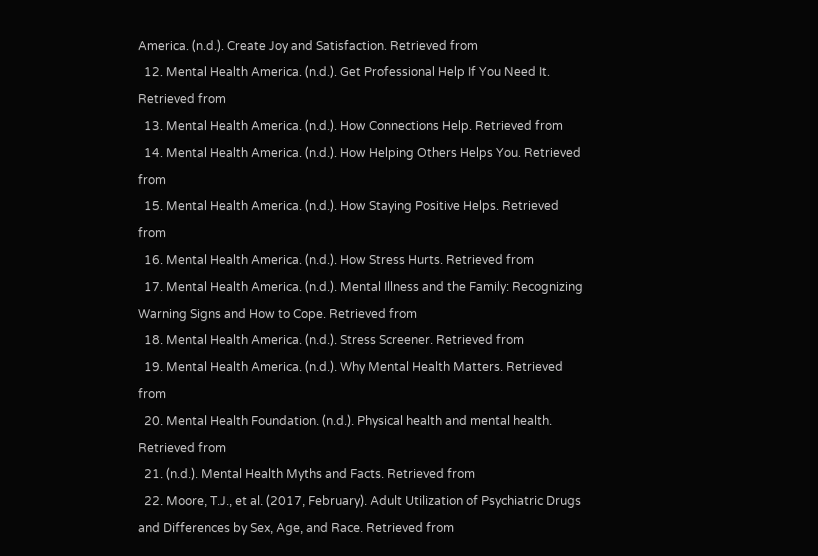America. (n.d.). Create Joy and Satisfaction. Retrieved from
  12. Mental Health America. (n.d.). Get Professional Help If You Need It. Retrieved from
  13. Mental Health America. (n.d.). How Connections Help. Retrieved from
  14. Mental Health America. (n.d.). How Helping Others Helps You. Retrieved from
  15. Mental Health America. (n.d.). How Staying Positive Helps. Retrieved from
  16. Mental Health America. (n.d.). How Stress Hurts. Retrieved from
  17. Mental Health America. (n.d.). Mental Illness and the Family: Recognizing Warning Signs and How to Cope. Retrieved from
  18. Mental Health America. (n.d.). Stress Screener. Retrieved from
  19. Mental Health America. (n.d.). Why Mental Health Matters. Retrieved from
  20. Mental Health Foundation. (n.d.). Physical health and mental health. Retrieved from
  21. (n.d.). Mental Health Myths and Facts. Retrieved from
  22. Moore, T.J., et al. (2017, February). Adult Utilization of Psychiatric Drugs and Differences by Sex, Age, and Race. Retrieved from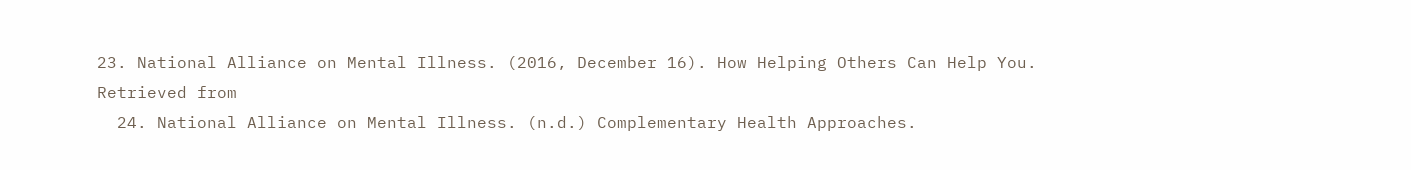23. National Alliance on Mental Illness. (2016, December 16). How Helping Others Can Help You. Retrieved from
  24. National Alliance on Mental Illness. (n.d.) Complementary Health Approaches.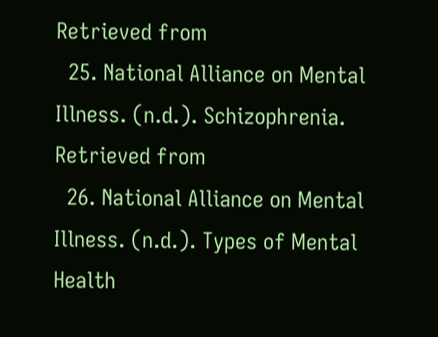Retrieved from
  25. National Alliance on Mental Illness. (n.d.). Schizophrenia. Retrieved from
  26. National Alliance on Mental Illness. (n.d.). Types of Mental Health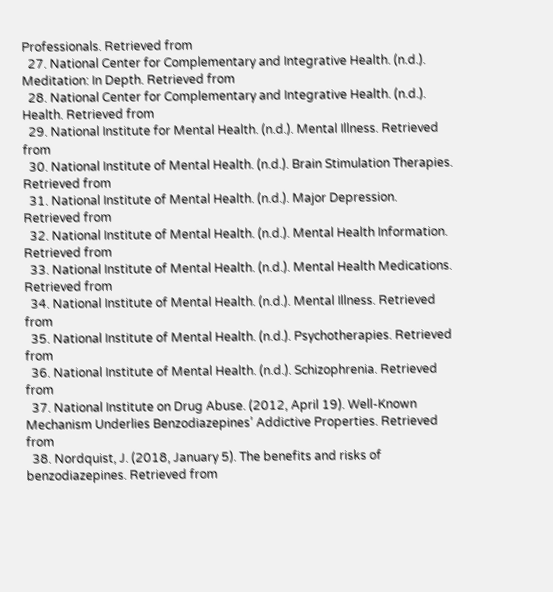Professionals. Retrieved from
  27. National Center for Complementary and Integrative Health. (n.d.). Meditation: In Depth. Retrieved from
  28. National Center for Complementary and Integrative Health. (n.d.). Health. Retrieved from
  29. National Institute for Mental Health. (n.d.). Mental Illness. Retrieved from
  30. National Institute of Mental Health. (n.d.). Brain Stimulation Therapies. Retrieved from
  31. National Institute of Mental Health. (n.d.). Major Depression. Retrieved from
  32. National Institute of Mental Health. (n.d.). Mental Health Information. Retrieved from
  33. National Institute of Mental Health. (n.d.). Mental Health Medications. Retrieved from
  34. National Institute of Mental Health. (n.d.). Mental Illness. Retrieved from
  35. National Institute of Mental Health. (n.d.). Psychotherapies. Retrieved from
  36. National Institute of Mental Health. (n.d.). Schizophrenia. Retrieved from
  37. National Institute on Drug Abuse. (2012, April 19). Well-Known Mechanism Underlies Benzodiazepines’ Addictive Properties. Retrieved from
  38. Nordquist, J. (2018, January 5). The benefits and risks of benzodiazepines. Retrieved from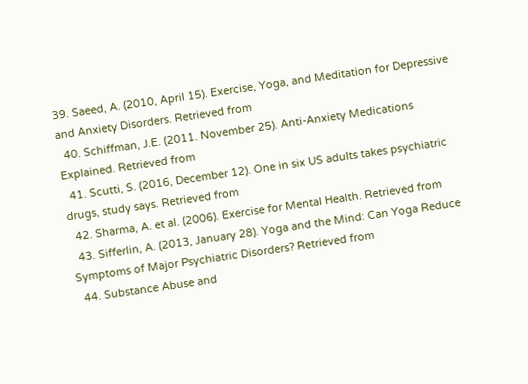39. Saeed, A. (2010, April 15). Exercise, Yoga, and Meditation for Depressive and Anxiety Disorders. Retrieved from
  40. Schiffman, J.E. (2011. November 25). Anti-Anxiety Medications Explained. Retrieved from
  41. Scutti, S. (2016, December 12). One in six US adults takes psychiatric drugs, study says. Retrieved from
  42. Sharma, A. et al. (2006). Exercise for Mental Health. Retrieved from
  43. Sifferlin, A. (2013, January 28). Yoga and the Mind: Can Yoga Reduce Symptoms of Major Psychiatric Disorders? Retrieved from
  44. Substance Abuse and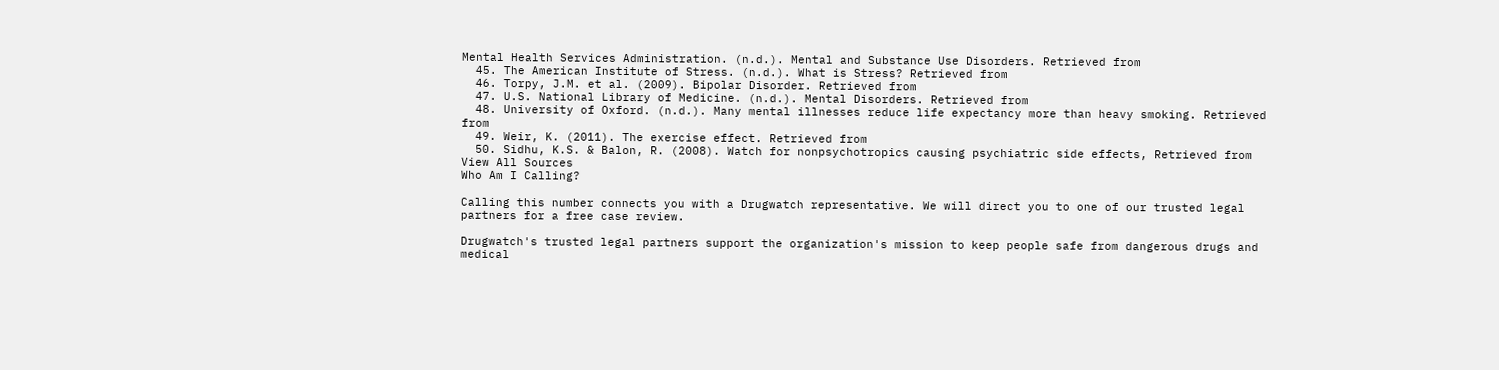Mental Health Services Administration. (n.d.). Mental and Substance Use Disorders. Retrieved from
  45. The American Institute of Stress. (n.d.). What is Stress? Retrieved from
  46. Torpy, J.M. et al. (2009). Bipolar Disorder. Retrieved from
  47. U.S. National Library of Medicine. (n.d.). Mental Disorders. Retrieved from
  48. University of Oxford. (n.d.). Many mental illnesses reduce life expectancy more than heavy smoking. Retrieved from
  49. Weir, K. (2011). The exercise effect. Retrieved from
  50. Sidhu, K.S. & Balon, R. (2008). Watch for nonpsychotropics causing psychiatric side effects, Retrieved from
View All Sources
Who Am I Calling?

Calling this number connects you with a Drugwatch representative. We will direct you to one of our trusted legal partners for a free case review.

Drugwatch's trusted legal partners support the organization's mission to keep people safe from dangerous drugs and medical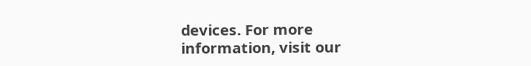devices. For more information, visit our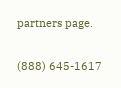partners page.

(888) 645-1617